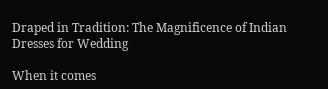Draped in Tradition: The Magnificence of Indian Dresses for Wedding

When it comes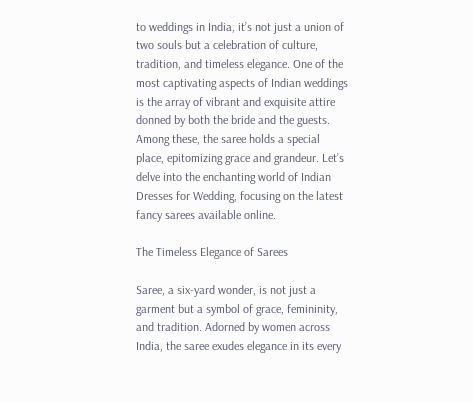to weddings in India, it’s not just a union of two souls but a celebration of culture, tradition, and timeless elegance. One of the most captivating aspects of Indian weddings is the array of vibrant and exquisite attire donned by both the bride and the guests. Among these, the saree holds a special place, epitomizing grace and grandeur. Let’s delve into the enchanting world of Indian Dresses for Wedding, focusing on the latest fancy sarees available online.

The Timeless Elegance of Sarees

Saree, a six-yard wonder, is not just a garment but a symbol of grace, femininity, and tradition. Adorned by women across India, the saree exudes elegance in its every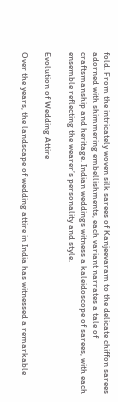fold. From the intricately woven silk sarees of Kanjeevaram to the delicate chiffon sarees adorned with shimmering embellishments, each variant narrates a tale of craftsmanship and heritage. Indian weddings witness a kaleidoscope of sarees, with each ensemble reflecting the wearer’s personality and style.

Evolution of Wedding Attire

Over the years, the landscape of wedding attire in India has witnessed a remarkable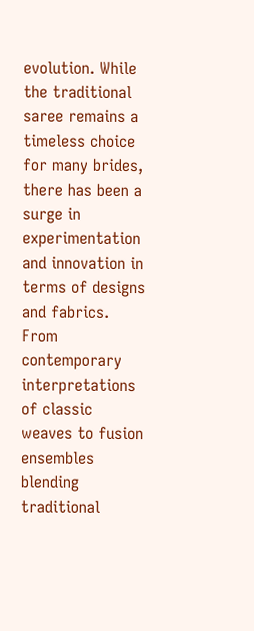evolution. While the traditional saree remains a timeless choice for many brides, there has been a surge in experimentation and innovation in terms of designs and fabrics. From contemporary interpretations of classic weaves to fusion ensembles blending traditional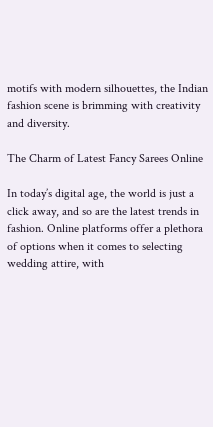motifs with modern silhouettes, the Indian fashion scene is brimming with creativity and diversity.

The Charm of Latest Fancy Sarees Online

In today’s digital age, the world is just a click away, and so are the latest trends in fashion. Online platforms offer a plethora of options when it comes to selecting wedding attire, with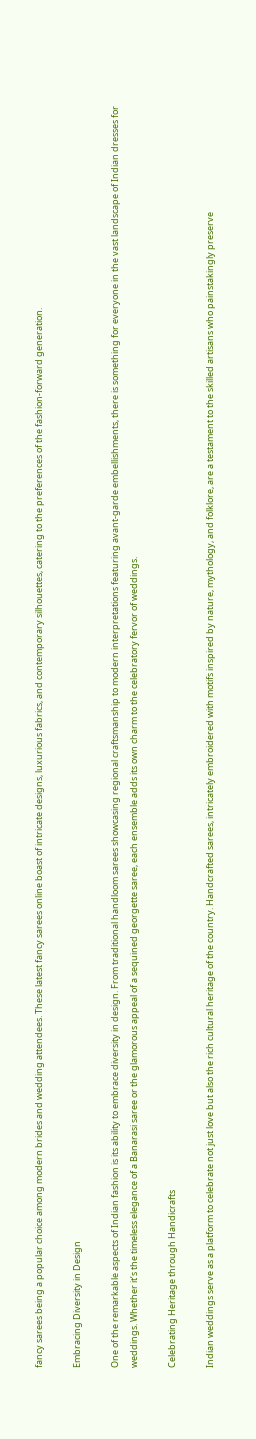fancy sarees being a popular choice among modern brides and wedding attendees. These latest fancy sarees online boast of intricate designs, luxurious fabrics, and contemporary silhouettes, catering to the preferences of the fashion-forward generation.

Embracing Diversity in Design

One of the remarkable aspects of Indian fashion is its ability to embrace diversity in design. From traditional handloom sarees showcasing regional craftsmanship to modern interpretations featuring avant-garde embellishments, there is something for everyone in the vast landscape of Indian dresses for weddings. Whether it’s the timeless elegance of a Banarasi saree or the glamorous appeal of a sequined georgette saree, each ensemble adds its own charm to the celebratory fervor of weddings.

Celebrating Heritage through Handicrafts

Indian weddings serve as a platform to celebrate not just love but also the rich cultural heritage of the country. Handcrafted sarees, intricately embroidered with motifs inspired by nature, mythology, and folklore, are a testament to the skilled artisans who painstakingly preserve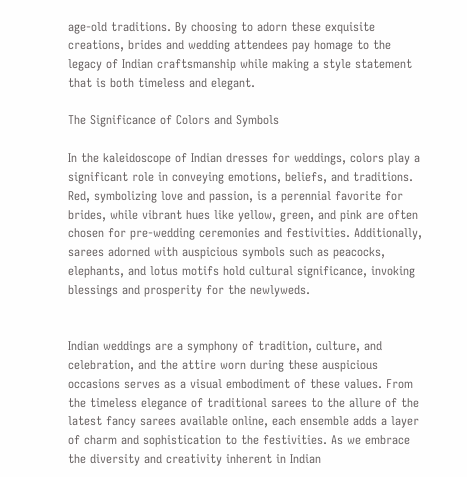age-old traditions. By choosing to adorn these exquisite creations, brides and wedding attendees pay homage to the legacy of Indian craftsmanship while making a style statement that is both timeless and elegant.

The Significance of Colors and Symbols

In the kaleidoscope of Indian dresses for weddings, colors play a significant role in conveying emotions, beliefs, and traditions. Red, symbolizing love and passion, is a perennial favorite for brides, while vibrant hues like yellow, green, and pink are often chosen for pre-wedding ceremonies and festivities. Additionally, sarees adorned with auspicious symbols such as peacocks, elephants, and lotus motifs hold cultural significance, invoking blessings and prosperity for the newlyweds.


Indian weddings are a symphony of tradition, culture, and celebration, and the attire worn during these auspicious occasions serves as a visual embodiment of these values. From the timeless elegance of traditional sarees to the allure of the latest fancy sarees available online, each ensemble adds a layer of charm and sophistication to the festivities. As we embrace the diversity and creativity inherent in Indian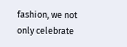fashion, we not only celebrate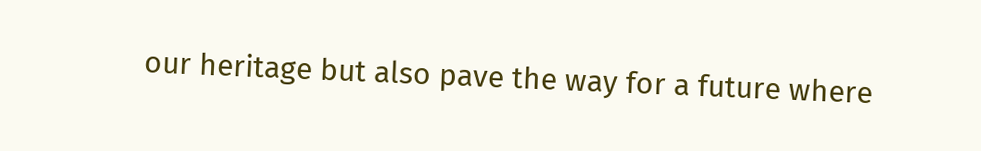our heritage but also pave the way for a future where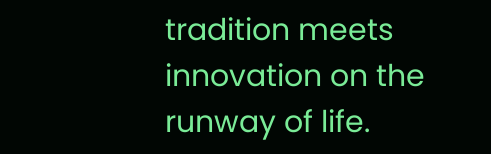tradition meets innovation on the runway of life.